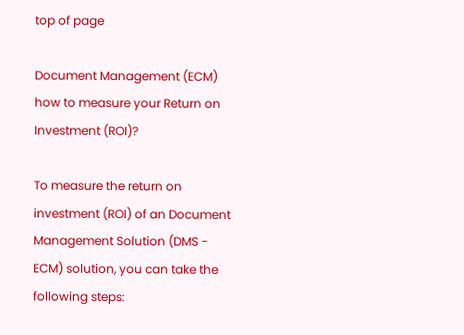top of page

Document Management (ECM) how to measure your Return on Investment (ROI)?

To measure the return on investment (ROI) of an Document Management Solution (DMS - ECM) solution, you can take the following steps: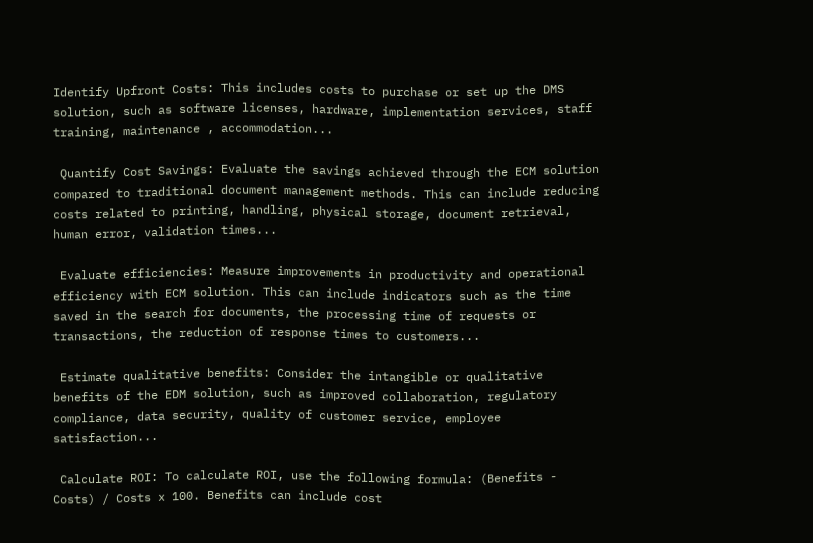Identify Upfront Costs: This includes costs to purchase or set up the DMS solution, such as software licenses, hardware, implementation services, staff training, maintenance , accommodation...

 Quantify Cost Savings: Evaluate the savings achieved through the ECM solution compared to traditional document management methods. This can include reducing costs related to printing, handling, physical storage, document retrieval, human error, validation times...

 Evaluate efficiencies: Measure improvements in productivity and operational efficiency with ECM solution. This can include indicators such as the time saved in the search for documents, the processing time of requests or transactions, the reduction of response times to customers...

 Estimate qualitative benefits: Consider the intangible or qualitative benefits of the EDM solution, such as improved collaboration, regulatory compliance, data security, quality of customer service, employee satisfaction...

 Calculate ROI: To calculate ROI, use the following formula: (Benefits - Costs) / Costs x 100. Benefits can include cost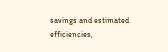savings and estimated efficiencies,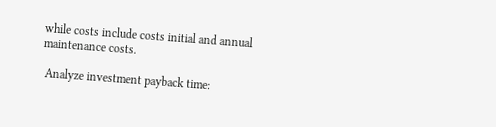while costs include costs initial and annual maintenance costs.

 Analyze investment payback time: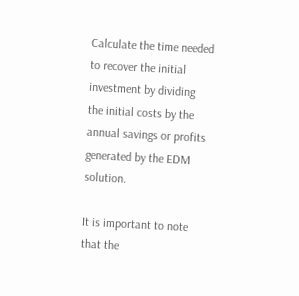Calculate the time needed to recover the initial investment by dividing the initial costs by the annual savings or profits generated by the EDM solution.

It is important to note that the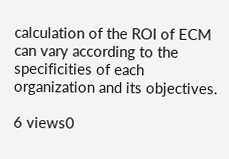calculation of the ROI of ECM can vary according to the specificities of each organization and its objectives.

6 views0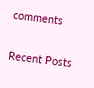comments

Recent Posts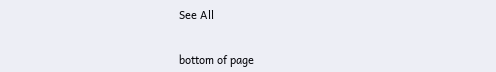See All


bottom of page